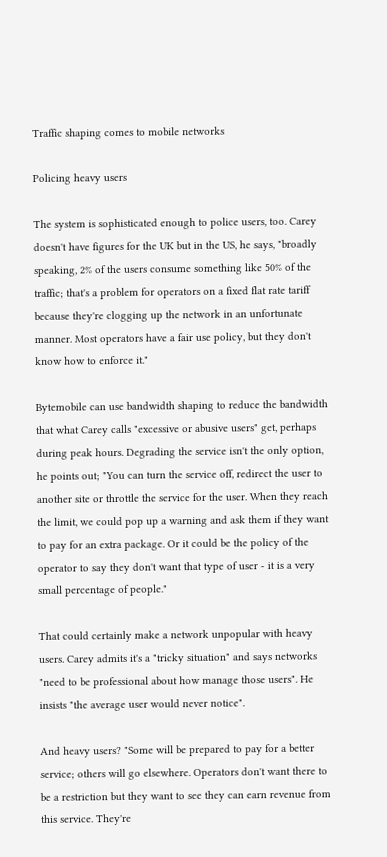Traffic shaping comes to mobile networks

Policing heavy users

The system is sophisticated enough to police users, too. Carey doesn't have figures for the UK but in the US, he says, "broadly speaking, 2% of the users consume something like 50% of the traffic; that's a problem for operators on a fixed flat rate tariff because they're clogging up the network in an unfortunate manner. Most operators have a fair use policy, but they don't know how to enforce it."

Bytemobile can use bandwidth shaping to reduce the bandwidth that what Carey calls "excessive or abusive users" get, perhaps during peak hours. Degrading the service isn't the only option, he points out; "You can turn the service off, redirect the user to another site or throttle the service for the user. When they reach the limit, we could pop up a warning and ask them if they want to pay for an extra package. Or it could be the policy of the operator to say they don't want that type of user - it is a very small percentage of people."

That could certainly make a network unpopular with heavy users. Carey admits it's a "tricky situation" and says networks "need to be professional about how manage those users". He insists "the average user would never notice".

And heavy users? "Some will be prepared to pay for a better service; others will go elsewhere. Operators don't want there to be a restriction but they want to see they can earn revenue from this service. They're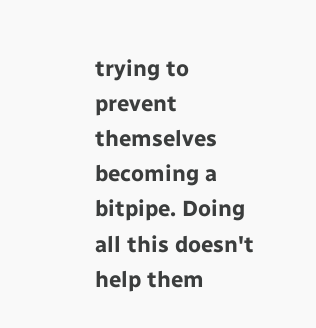trying to prevent themselves becoming a bitpipe. Doing all this doesn't help them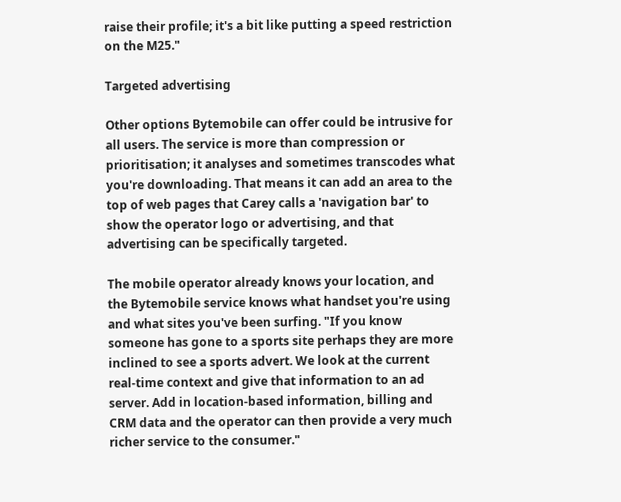raise their profile; it's a bit like putting a speed restriction on the M25."

Targeted advertising

Other options Bytemobile can offer could be intrusive for all users. The service is more than compression or prioritisation; it analyses and sometimes transcodes what you're downloading. That means it can add an area to the top of web pages that Carey calls a 'navigation bar' to show the operator logo or advertising, and that advertising can be specifically targeted.

The mobile operator already knows your location, and the Bytemobile service knows what handset you're using and what sites you've been surfing. "If you know someone has gone to a sports site perhaps they are more inclined to see a sports advert. We look at the current real-time context and give that information to an ad server. Add in location-based information, billing and CRM data and the operator can then provide a very much richer service to the consumer."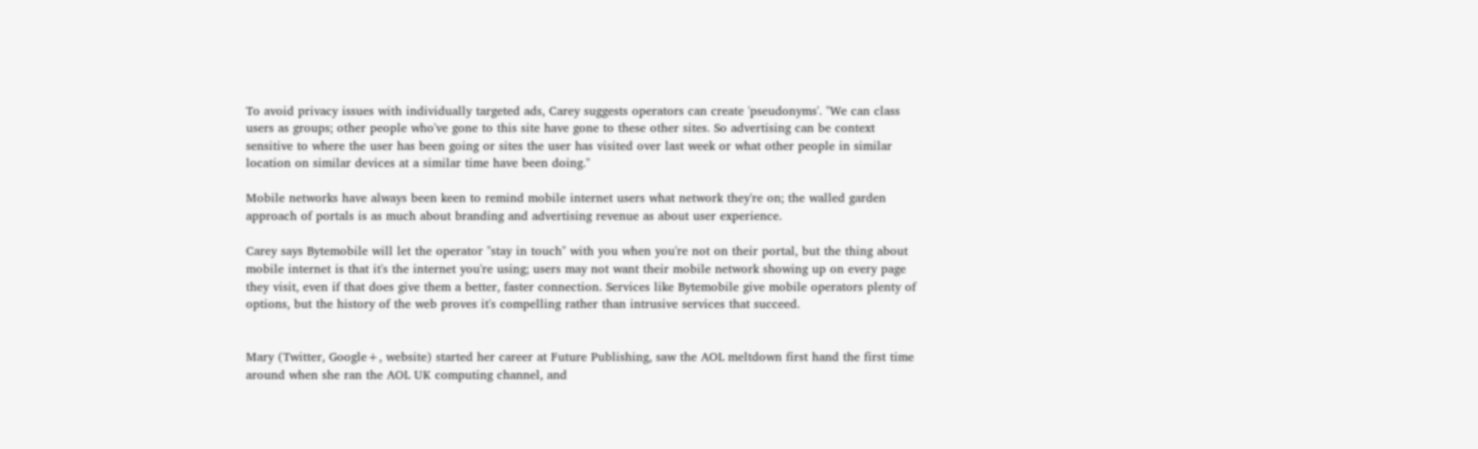To avoid privacy issues with individually targeted ads, Carey suggests operators can create 'pseudonyms'. "We can class users as groups; other people who've gone to this site have gone to these other sites. So advertising can be context sensitive to where the user has been going or sites the user has visited over last week or what other people in similar location on similar devices at a similar time have been doing."

Mobile networks have always been keen to remind mobile internet users what network they're on; the walled garden approach of portals is as much about branding and advertising revenue as about user experience.

Carey says Bytemobile will let the operator "stay in touch" with you when you're not on their portal, but the thing about mobile internet is that it's the internet you're using; users may not want their mobile network showing up on every page they visit, even if that does give them a better, faster connection. Services like Bytemobile give mobile operators plenty of options, but the history of the web proves it's compelling rather than intrusive services that succeed.


Mary (Twitter, Google+, website) started her career at Future Publishing, saw the AOL meltdown first hand the first time around when she ran the AOL UK computing channel, and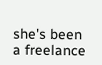she's been a freelance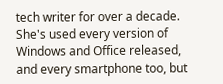tech writer for over a decade. She's used every version of Windows and Office released, and every smartphone too, but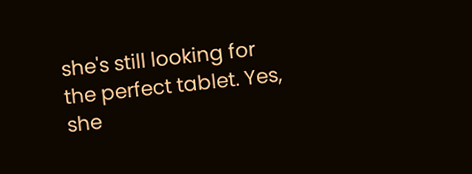she's still looking for the perfect tablet. Yes, she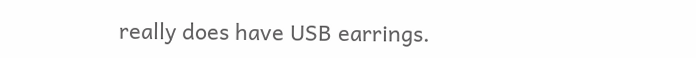really does have USB earrings.